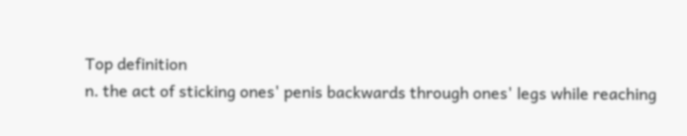Top definition
n. the act of sticking ones' penis backwards through ones' legs while reaching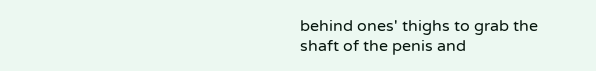behind ones' thighs to grab the shaft of the penis and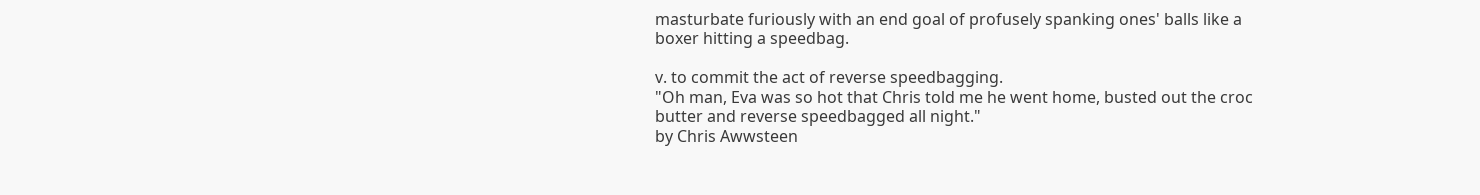masturbate furiously with an end goal of profusely spanking ones' balls like a boxer hitting a speedbag.

v. to commit the act of reverse speedbagging.
"Oh man, Eva was so hot that Chris told me he went home, busted out the croc butter and reverse speedbagged all night."
by Chris Awwsteen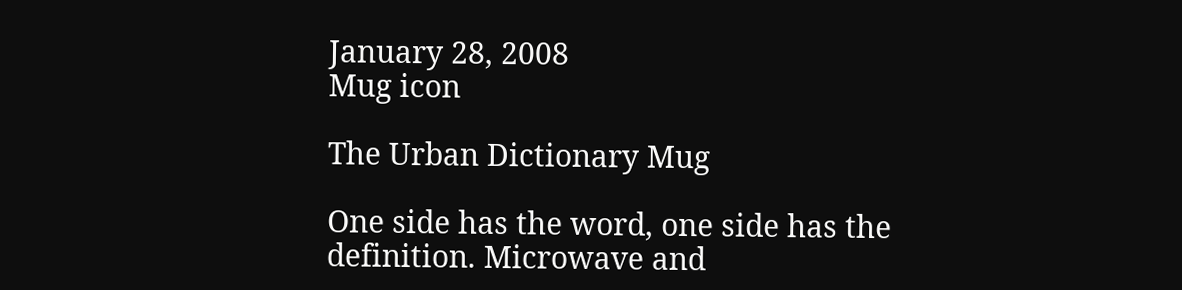January 28, 2008
Mug icon

The Urban Dictionary Mug

One side has the word, one side has the definition. Microwave and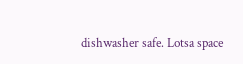dishwasher safe. Lotsa space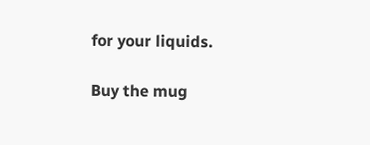for your liquids.

Buy the mug